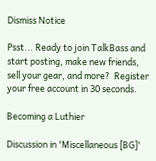Dismiss Notice

Psst... Ready to join TalkBass and start posting, make new friends, sell your gear, and more?  Register your free account in 30 seconds.

Becoming a Luthier

Discussion in 'Miscellaneous [BG]'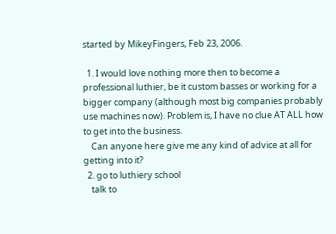started by MikeyFingers, Feb 23, 2006.

  1. I would love nothing more then to become a professional luthier, be it custom basses or working for a bigger company (although most big companies probably use machines now). Problem is, I have no clue AT ALL how to get into the business.
    Can anyone here give me any kind of advice at all for getting into it?
  2. go to luthiery school
    talk to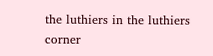the luthiers in the luthiers corner